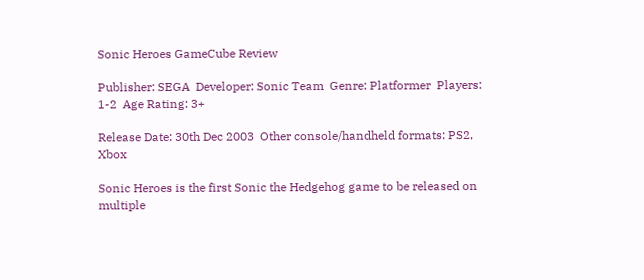Sonic Heroes GameCube Review

Publisher: SEGA  Developer: Sonic Team  Genre: Platformer  Players: 1-2  Age Rating: 3+

Release Date: 30th Dec 2003  Other console/handheld formats: PS2, Xbox

Sonic Heroes is the first Sonic the Hedgehog game to be released on multiple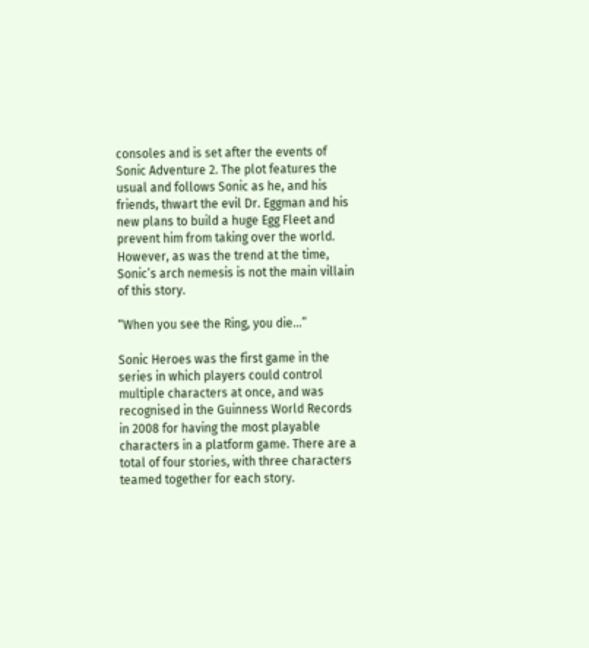consoles and is set after the events of Sonic Adventure 2. The plot features the usual and follows Sonic as he, and his friends, thwart the evil Dr. Eggman and his new plans to build a huge Egg Fleet and prevent him from taking over the world. However, as was the trend at the time, Sonic’s arch nemesis is not the main villain of this story.

“When you see the Ring, you die…”

Sonic Heroes was the first game in the series in which players could control multiple characters at once, and was recognised in the Guinness World Records in 2008 for having the most playable characters in a platform game. There are a total of four stories, with three characters teamed together for each story.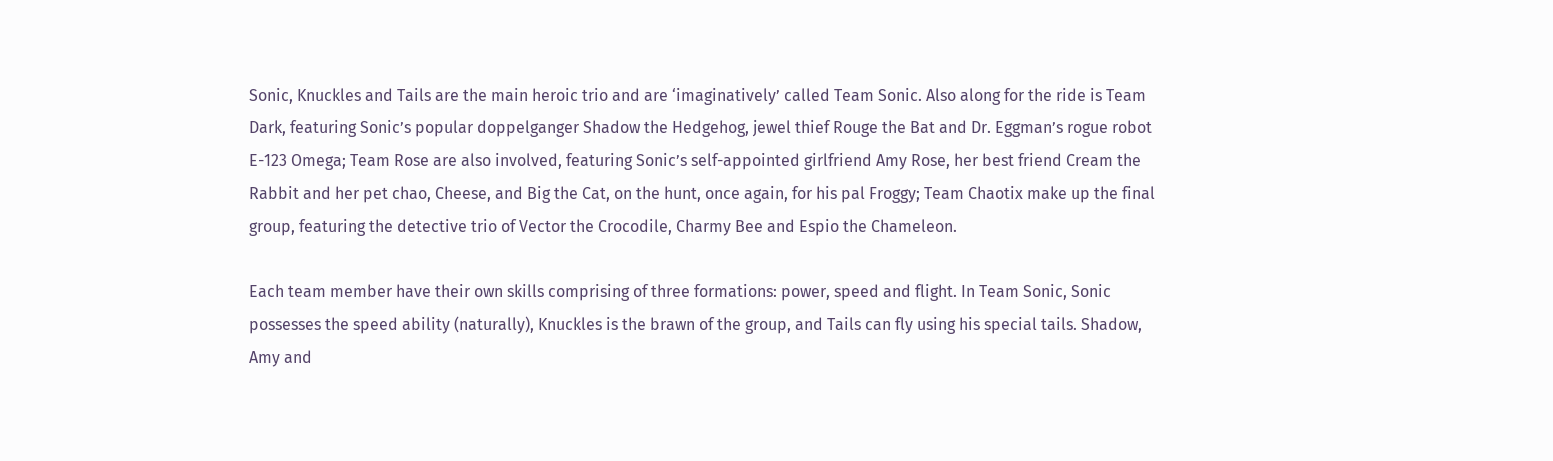Sonic, Knuckles and Tails are the main heroic trio and are ‘imaginatively’ called Team Sonic. Also along for the ride is Team Dark, featuring Sonic’s popular doppelganger Shadow the Hedgehog, jewel thief Rouge the Bat and Dr. Eggman’s rogue robot E-123 Omega; Team Rose are also involved, featuring Sonic’s self-appointed girlfriend Amy Rose, her best friend Cream the Rabbit and her pet chao, Cheese, and Big the Cat, on the hunt, once again, for his pal Froggy; Team Chaotix make up the final group, featuring the detective trio of Vector the Crocodile, Charmy Bee and Espio the Chameleon.

Each team member have their own skills comprising of three formations: power, speed and flight. In Team Sonic, Sonic possesses the speed ability (naturally), Knuckles is the brawn of the group, and Tails can fly using his special tails. Shadow, Amy and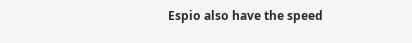Espio also have the speed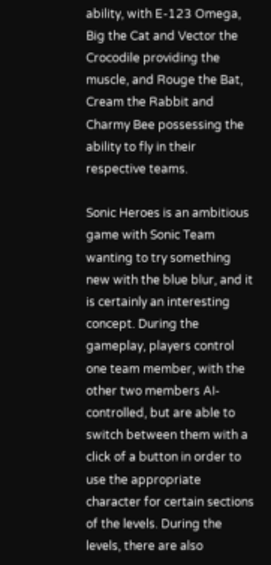ability, with E-123 Omega, Big the Cat and Vector the Crocodile providing the muscle, and Rouge the Bat, Cream the Rabbit and Charmy Bee possessing the ability to fly in their respective teams.

Sonic Heroes is an ambitious game with Sonic Team wanting to try something new with the blue blur, and it is certainly an interesting concept. During the gameplay, players control one team member, with the other two members AI-controlled, but are able to switch between them with a click of a button in order to use the appropriate character for certain sections of the levels. During the levels, there are also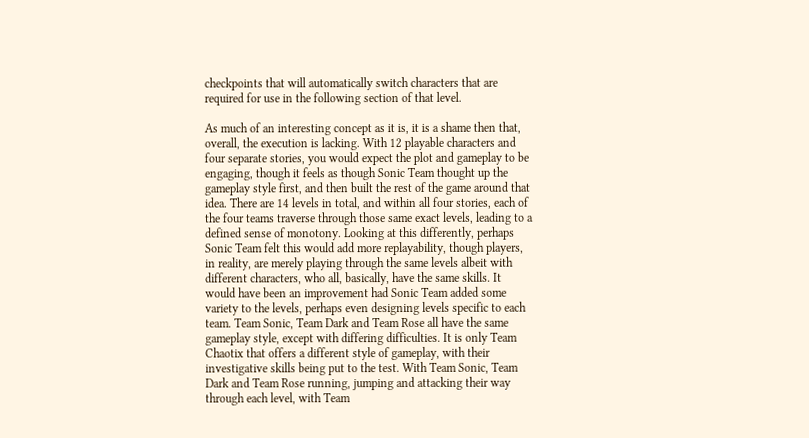checkpoints that will automatically switch characters that are required for use in the following section of that level.

As much of an interesting concept as it is, it is a shame then that, overall, the execution is lacking. With 12 playable characters and four separate stories, you would expect the plot and gameplay to be engaging, though it feels as though Sonic Team thought up the gameplay style first, and then built the rest of the game around that idea. There are 14 levels in total, and within all four stories, each of the four teams traverse through those same exact levels, leading to a defined sense of monotony. Looking at this differently, perhaps Sonic Team felt this would add more replayability, though players, in reality, are merely playing through the same levels albeit with different characters, who all, basically, have the same skills. It would have been an improvement had Sonic Team added some variety to the levels, perhaps even designing levels specific to each team. Team Sonic, Team Dark and Team Rose all have the same gameplay style, except with differing difficulties. It is only Team Chaotix that offers a different style of gameplay, with their investigative skills being put to the test. With Team Sonic, Team Dark and Team Rose running, jumping and attacking their way through each level, with Team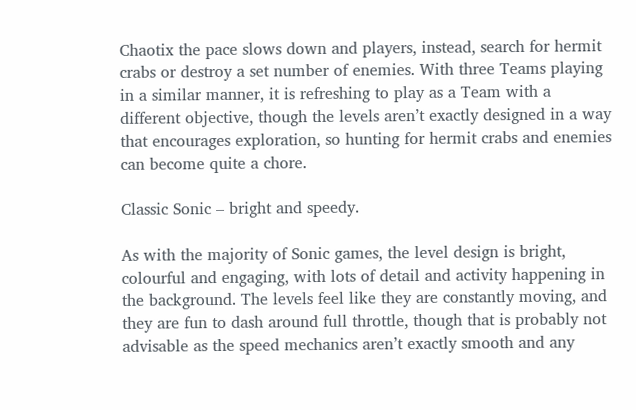Chaotix the pace slows down and players, instead, search for hermit crabs or destroy a set number of enemies. With three Teams playing in a similar manner, it is refreshing to play as a Team with a different objective, though the levels aren’t exactly designed in a way that encourages exploration, so hunting for hermit crabs and enemies can become quite a chore.

Classic Sonic – bright and speedy.

As with the majority of Sonic games, the level design is bright, colourful and engaging, with lots of detail and activity happening in the background. The levels feel like they are constantly moving, and they are fun to dash around full throttle, though that is probably not advisable as the speed mechanics aren’t exactly smooth and any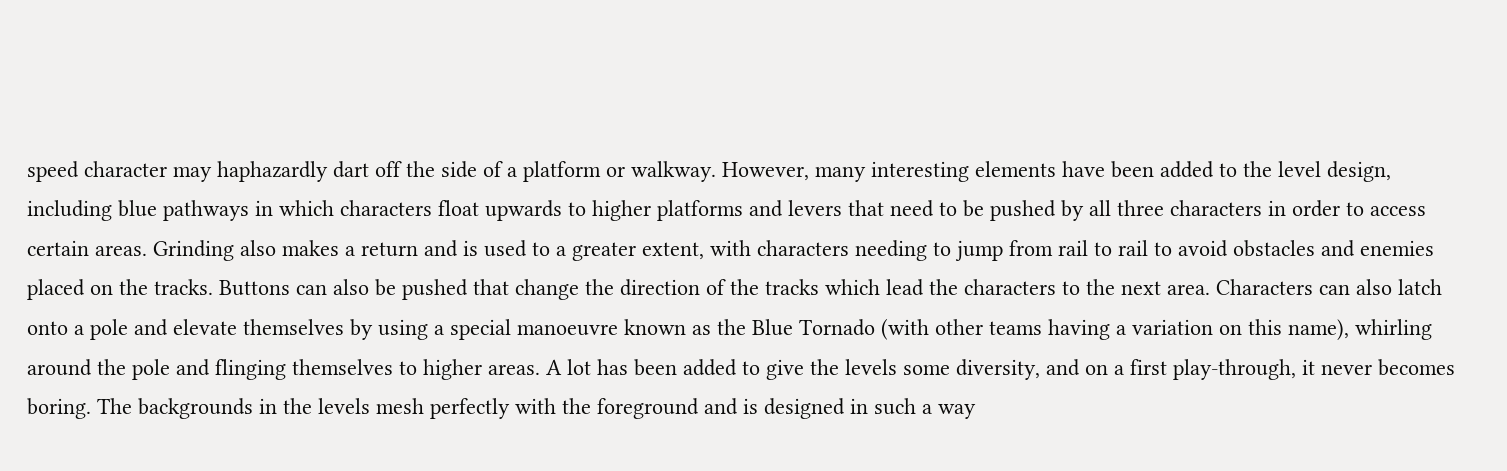speed character may haphazardly dart off the side of a platform or walkway. However, many interesting elements have been added to the level design, including blue pathways in which characters float upwards to higher platforms and levers that need to be pushed by all three characters in order to access certain areas. Grinding also makes a return and is used to a greater extent, with characters needing to jump from rail to rail to avoid obstacles and enemies placed on the tracks. Buttons can also be pushed that change the direction of the tracks which lead the characters to the next area. Characters can also latch onto a pole and elevate themselves by using a special manoeuvre known as the Blue Tornado (with other teams having a variation on this name), whirling around the pole and flinging themselves to higher areas. A lot has been added to give the levels some diversity, and on a first play-through, it never becomes boring. The backgrounds in the levels mesh perfectly with the foreground and is designed in such a way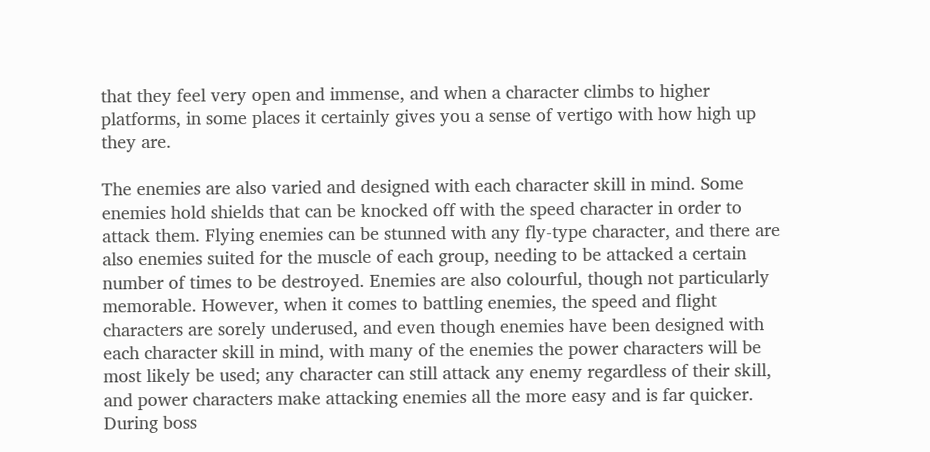that they feel very open and immense, and when a character climbs to higher platforms, in some places it certainly gives you a sense of vertigo with how high up they are.

The enemies are also varied and designed with each character skill in mind. Some enemies hold shields that can be knocked off with the speed character in order to attack them. Flying enemies can be stunned with any fly-type character, and there are also enemies suited for the muscle of each group, needing to be attacked a certain number of times to be destroyed. Enemies are also colourful, though not particularly memorable. However, when it comes to battling enemies, the speed and flight characters are sorely underused, and even though enemies have been designed with each character skill in mind, with many of the enemies the power characters will be most likely be used; any character can still attack any enemy regardless of their skill, and power characters make attacking enemies all the more easy and is far quicker. During boss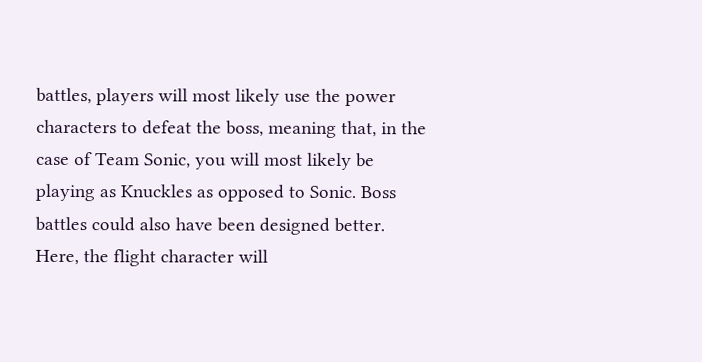battles, players will most likely use the power characters to defeat the boss, meaning that, in the case of Team Sonic, you will most likely be playing as Knuckles as opposed to Sonic. Boss battles could also have been designed better. Here, the flight character will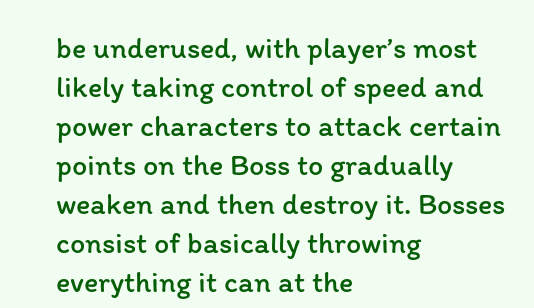be underused, with player’s most likely taking control of speed and power characters to attack certain points on the Boss to gradually weaken and then destroy it. Bosses consist of basically throwing everything it can at the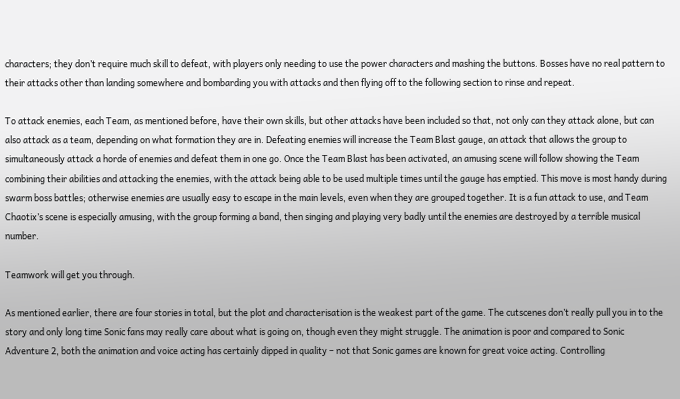characters; they don’t require much skill to defeat, with players only needing to use the power characters and mashing the buttons. Bosses have no real pattern to their attacks other than landing somewhere and bombarding you with attacks and then flying off to the following section to rinse and repeat.

To attack enemies, each Team, as mentioned before, have their own skills, but other attacks have been included so that, not only can they attack alone, but can also attack as a team, depending on what formation they are in. Defeating enemies will increase the Team Blast gauge, an attack that allows the group to simultaneously attack a horde of enemies and defeat them in one go. Once the Team Blast has been activated, an amusing scene will follow showing the Team combining their abilities and attacking the enemies, with the attack being able to be used multiple times until the gauge has emptied. This move is most handy during swarm boss battles; otherwise enemies are usually easy to escape in the main levels, even when they are grouped together. It is a fun attack to use, and Team Chaotix’s scene is especially amusing, with the group forming a band, then singing and playing very badly until the enemies are destroyed by a terrible musical number.

Teamwork will get you through.

As mentioned earlier, there are four stories in total, but the plot and characterisation is the weakest part of the game. The cutscenes don’t really pull you in to the story and only long time Sonic fans may really care about what is going on, though even they might struggle. The animation is poor and compared to Sonic Adventure 2, both the animation and voice acting has certainly dipped in quality – not that Sonic games are known for great voice acting. Controlling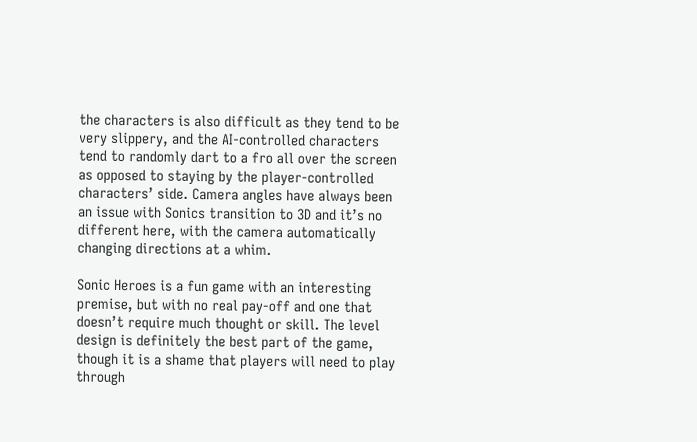the characters is also difficult as they tend to be very slippery, and the AI-controlled characters tend to randomly dart to a fro all over the screen as opposed to staying by the player-controlled characters’ side. Camera angles have always been an issue with Sonics transition to 3D and it’s no different here, with the camera automatically changing directions at a whim.

Sonic Heroes is a fun game with an interesting premise, but with no real pay-off and one that doesn’t require much thought or skill. The level design is definitely the best part of the game, though it is a shame that players will need to play through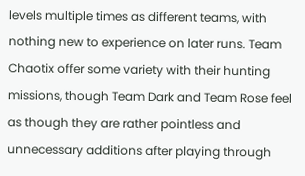levels multiple times as different teams, with nothing new to experience on later runs. Team Chaotix offer some variety with their hunting missions, though Team Dark and Team Rose feel as though they are rather pointless and unnecessary additions after playing through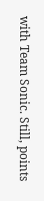with Team Sonic. Still, points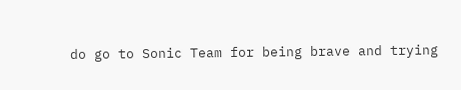do go to Sonic Team for being brave and trying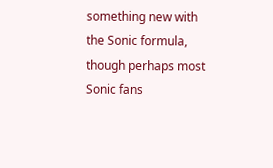something new with the Sonic formula, though perhaps most Sonic fans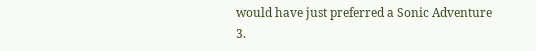would have just preferred a Sonic Adventure 3.